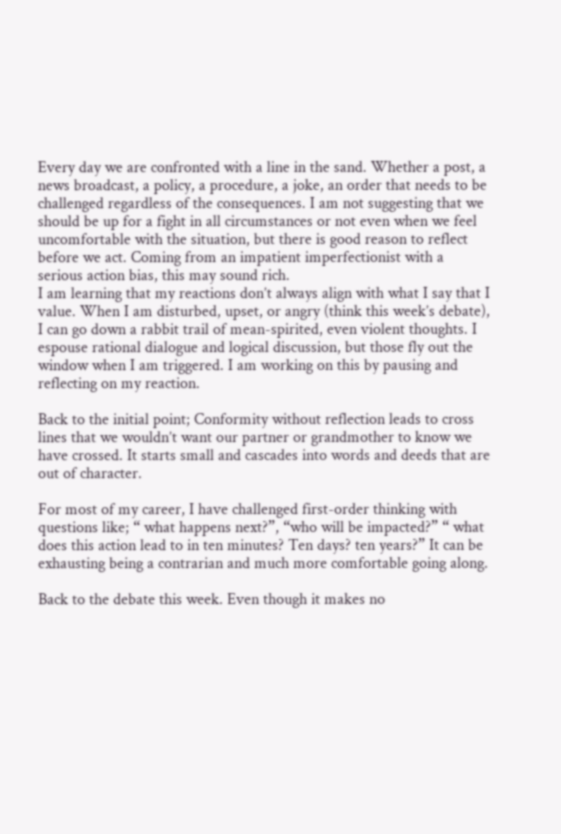Every day we are confronted with a line in the sand. Whether a post, a news broadcast, a policy, a procedure, a joke, an order that needs to be challenged regardless of the consequences. I am not suggesting that we should be up for a fight in all circumstances or not even when we feel uncomfortable with the situation, but there is good reason to reflect before we act. Coming from an impatient imperfectionist with a serious action bias, this may sound rich.
I am learning that my reactions don’t always align with what I say that I value. When I am disturbed, upset, or angry (think this week’s debate), I can go down a rabbit trail of mean-spirited, even violent thoughts. I espouse rational dialogue and logical discussion, but those fly out the window when I am triggered. I am working on this by pausing and reflecting on my reaction.

Back to the initial point; Conformity without reflection leads to cross lines that we wouldn’t want our partner or grandmother to know we have crossed. It starts small and cascades into words and deeds that are out of character.

For most of my career, I have challenged first-order thinking with questions like; “ what happens next?”, “who will be impacted?” “ what does this action lead to in ten minutes? Ten days? ten years?” It can be exhausting being a contrarian and much more comfortable going along.

Back to the debate this week. Even though it makes no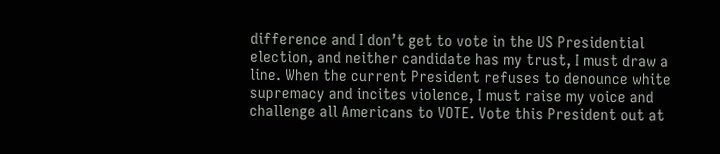difference and I don’t get to vote in the US Presidential election, and neither candidate has my trust, I must draw a line. When the current President refuses to denounce white supremacy and incites violence, I must raise my voice and challenge all Americans to VOTE. Vote this President out at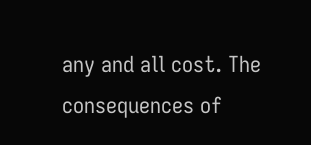any and all cost. The consequences of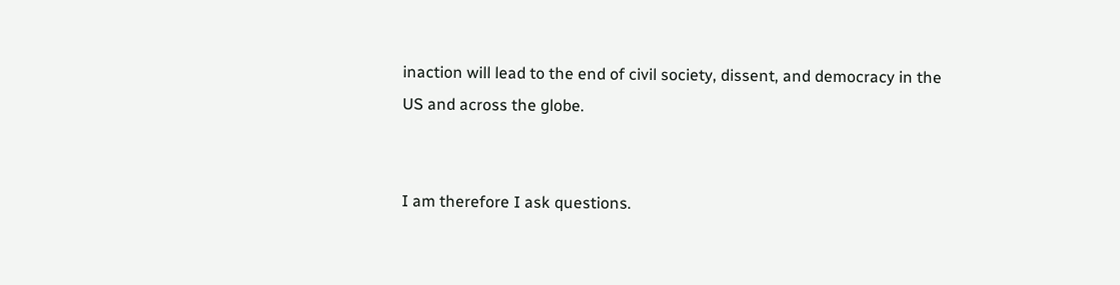inaction will lead to the end of civil society, dissent, and democracy in the US and across the globe.


I am therefore I ask questions.